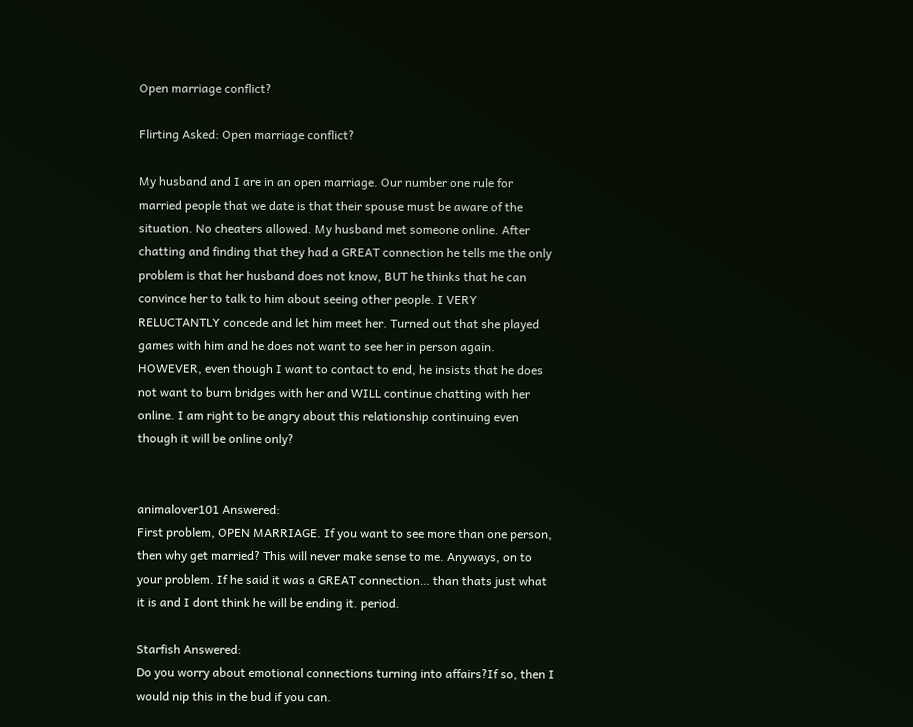Open marriage conflict?

Flirting Asked: Open marriage conflict?

My husband and I are in an open marriage. Our number one rule for married people that we date is that their spouse must be aware of the situation. No cheaters allowed. My husband met someone online. After chatting and finding that they had a GREAT connection he tells me the only problem is that her husband does not know, BUT he thinks that he can convince her to talk to him about seeing other people. I VERY RELUCTANTLY concede and let him meet her. Turned out that she played games with him and he does not want to see her in person again. HOWEVER, even though I want to contact to end, he insists that he does not want to burn bridges with her and WILL continue chatting with her online. I am right to be angry about this relationship continuing even though it will be online only?


animalover101 Answered:
First problem, OPEN MARRIAGE. If you want to see more than one person, then why get married? This will never make sense to me. Anyways, on to your problem. If he said it was a GREAT connection… than thats just what it is and I dont think he will be ending it. period.

Starfish Answered:
Do you worry about emotional connections turning into affairs?If so, then I would nip this in the bud if you can.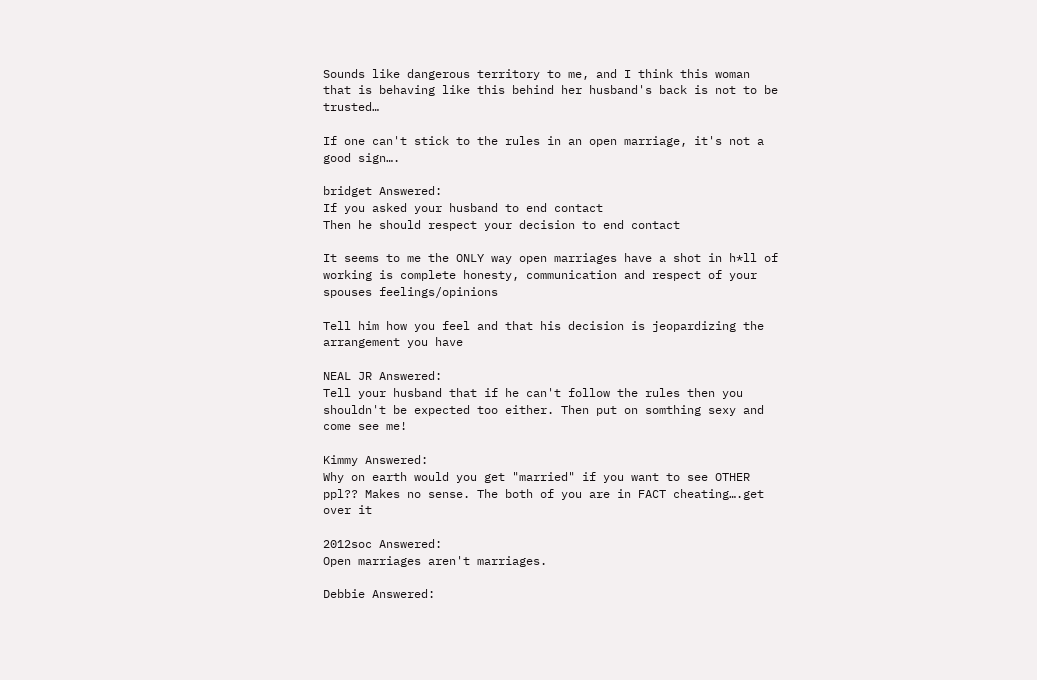Sounds like dangerous territory to me, and I think this woman that is behaving like this behind her husband's back is not to be trusted…

If one can't stick to the rules in an open marriage, it's not a good sign….

bridget Answered:
If you asked your husband to end contact
Then he should respect your decision to end contact

It seems to me the ONLY way open marriages have a shot in h*ll of working is complete honesty, communication and respect of your spouses feelings/opinions

Tell him how you feel and that his decision is jeopardizing the arrangement you have

NEAL JR Answered:
Tell your husband that if he can't follow the rules then you shouldn't be expected too either. Then put on somthing sexy and come see me!

Kimmy Answered:
Why on earth would you get "married" if you want to see OTHER ppl?? Makes no sense. The both of you are in FACT cheating….get over it

2012soc Answered:
Open marriages aren't marriages.

Debbie Answered: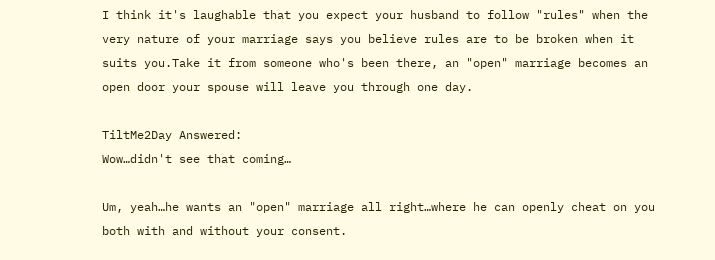I think it's laughable that you expect your husband to follow "rules" when the very nature of your marriage says you believe rules are to be broken when it suits you.Take it from someone who's been there, an "open" marriage becomes an open door your spouse will leave you through one day.

TiltMe2Day Answered:
Wow…didn't see that coming…

Um, yeah…he wants an "open" marriage all right…where he can openly cheat on you both with and without your consent.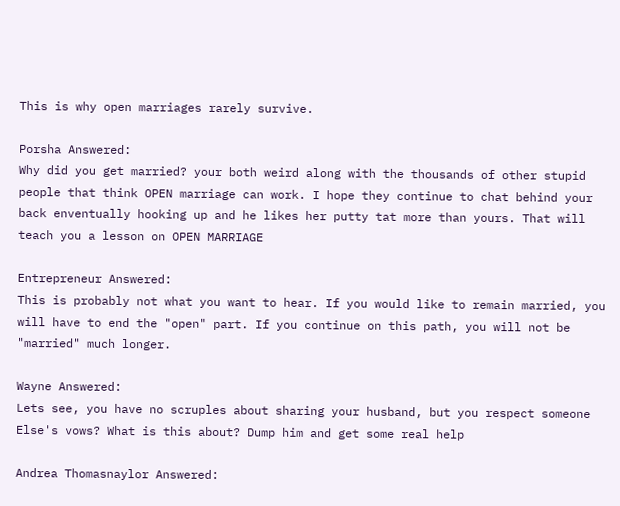This is why open marriages rarely survive.

Porsha Answered:
Why did you get married? your both weird along with the thousands of other stupid people that think OPEN marriage can work. I hope they continue to chat behind your back enventually hooking up and he likes her putty tat more than yours. That will teach you a lesson on OPEN MARRIAGE

Entrepreneur Answered:
This is probably not what you want to hear. If you would like to remain married, you will have to end the "open" part. If you continue on this path, you will not be "married" much longer.

Wayne Answered:
Lets see, you have no scruples about sharing your husband, but you respect someone Else's vows? What is this about? Dump him and get some real help

Andrea Thomasnaylor Answered: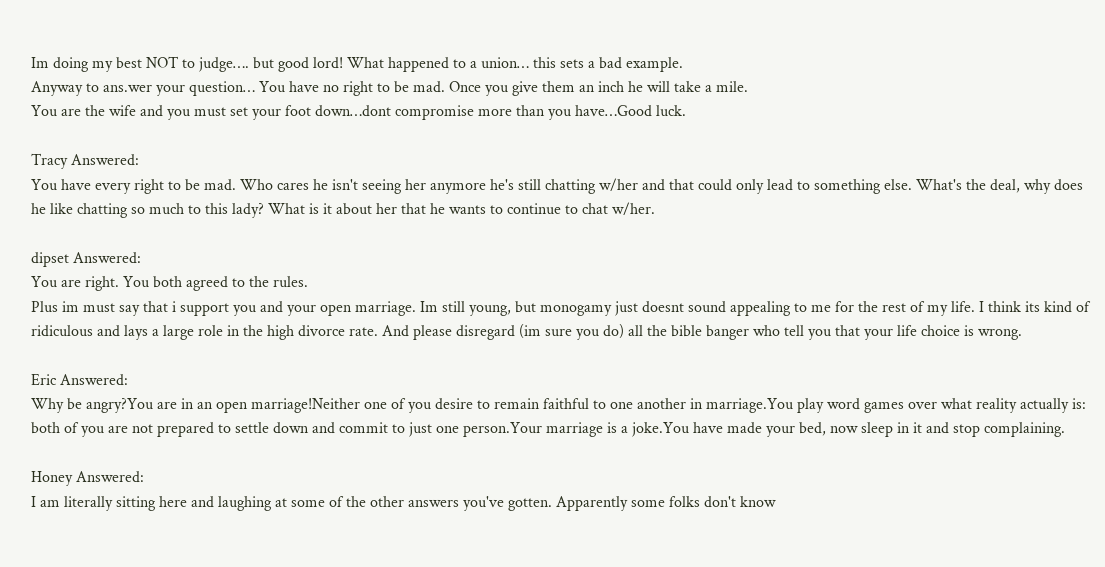Im doing my best NOT to judge…. but good lord! What happened to a union… this sets a bad example.
Anyway to ans.wer your question… You have no right to be mad. Once you give them an inch he will take a mile.
You are the wife and you must set your foot down…dont compromise more than you have…Good luck.

Tracy Answered:
You have every right to be mad. Who cares he isn't seeing her anymore he's still chatting w/her and that could only lead to something else. What's the deal, why does he like chatting so much to this lady? What is it about her that he wants to continue to chat w/her.

dipset Answered:
You are right. You both agreed to the rules.
Plus im must say that i support you and your open marriage. Im still young, but monogamy just doesnt sound appealing to me for the rest of my life. I think its kind of ridiculous and lays a large role in the high divorce rate. And please disregard (im sure you do) all the bible banger who tell you that your life choice is wrong.

Eric Answered:
Why be angry?You are in an open marriage!Neither one of you desire to remain faithful to one another in marriage.You play word games over what reality actually is: both of you are not prepared to settle down and commit to just one person.Your marriage is a joke.You have made your bed, now sleep in it and stop complaining.

Honey Answered:
I am literally sitting here and laughing at some of the other answers you've gotten. Apparently some folks don't know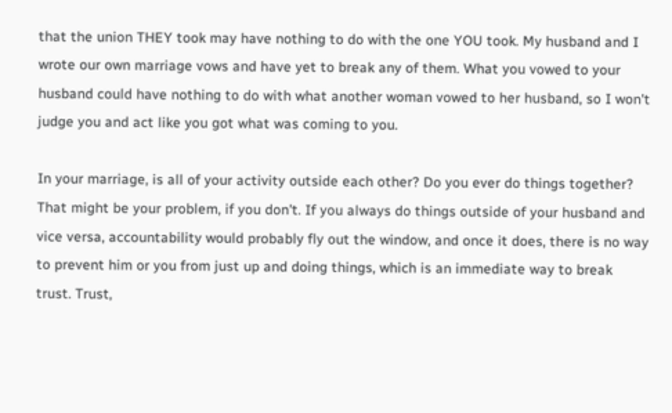that the union THEY took may have nothing to do with the one YOU took. My husband and I wrote our own marriage vows and have yet to break any of them. What you vowed to your husband could have nothing to do with what another woman vowed to her husband, so I won't judge you and act like you got what was coming to you.

In your marriage, is all of your activity outside each other? Do you ever do things together? That might be your problem, if you don't. If you always do things outside of your husband and vice versa, accountability would probably fly out the window, and once it does, there is no way to prevent him or you from just up and doing things, which is an immediate way to break trust. Trust,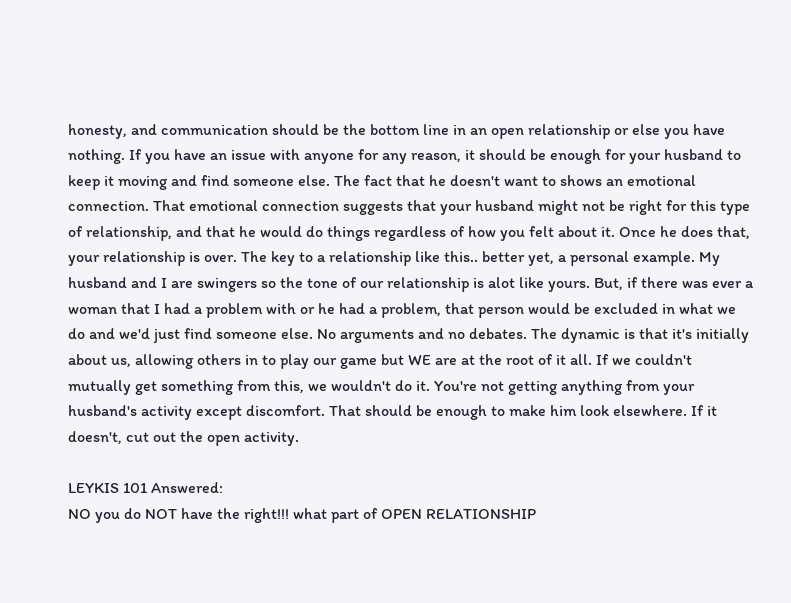honesty, and communication should be the bottom line in an open relationship or else you have nothing. If you have an issue with anyone for any reason, it should be enough for your husband to keep it moving and find someone else. The fact that he doesn't want to shows an emotional connection. That emotional connection suggests that your husband might not be right for this type of relationship, and that he would do things regardless of how you felt about it. Once he does that, your relationship is over. The key to a relationship like this.. better yet, a personal example. My husband and I are swingers so the tone of our relationship is alot like yours. But, if there was ever a woman that I had a problem with or he had a problem, that person would be excluded in what we do and we'd just find someone else. No arguments and no debates. The dynamic is that it's initially about us, allowing others in to play our game but WE are at the root of it all. If we couldn't mutually get something from this, we wouldn't do it. You're not getting anything from your husband's activity except discomfort. That should be enough to make him look elsewhere. If it doesn't, cut out the open activity.

LEYKIS 101 Answered:
NO you do NOT have the right!!! what part of OPEN RELATIONSHIP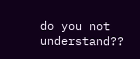do you not understand??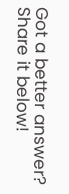Got a better answer? Share it below!